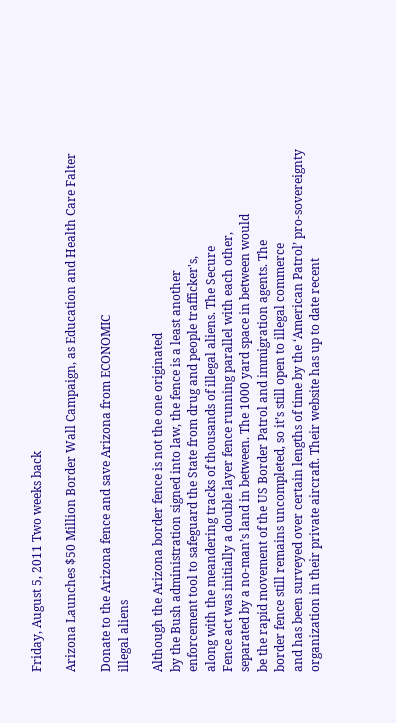Friday, August 5, 2011 Two weeks back

Arizona Launches $50 Million Border Wall Campaign, as Education and Health Care Falter

Donate to the Arizona fence and save Arizona from ECONOMIC
illegal aliens

Although the Arizona border fence is not the one originated
by the Bush administration signed into law, the fence is a least another
enforcement tool to safeguard the State from drug and people trafficker's,
along with the meandering tracks of thousands of illegal aliens. The Secure
Fence act was initially a double layer fence running parallel with each other,
separated by a no-man’s land in between. The 1000 yard space in between would
be the rapid movement of the US Border Patrol and immigration agents. The
border fence still remains uncompleted, so it’s still open to illegal commerce
and has been surveyed over certain lengths of time by the ‘American Patrol’ pro-sovereignty
organization in their private aircraft. Their website has up to date recent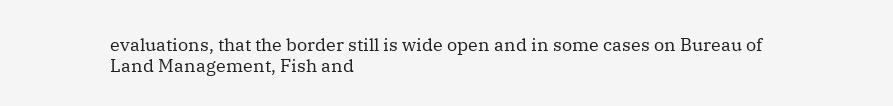evaluations, that the border still is wide open and in some cases on Bureau of
Land Management, Fish and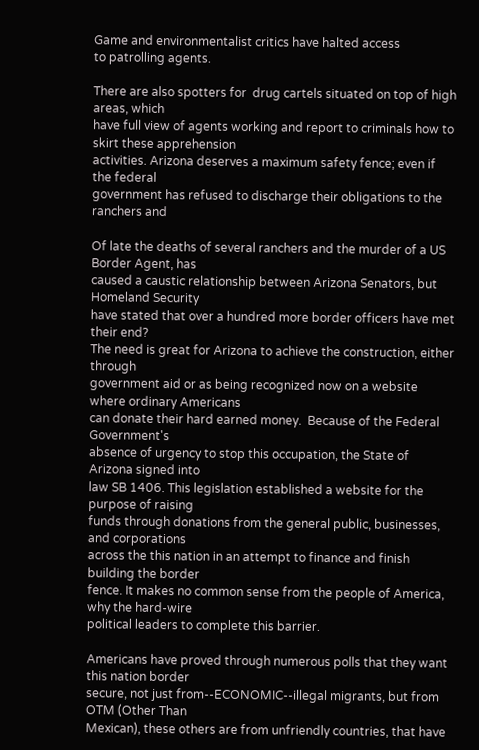Game and environmentalist critics have halted access
to patrolling agents.

There are also spotters for  drug cartels situated on top of high areas, which
have full view of agents working and report to criminals how to skirt these apprehension
activities. Arizona deserves a maximum safety fence; even if the federal
government has refused to discharge their obligations to the ranchers and

Of late the deaths of several ranchers and the murder of a US Border Agent, has
caused a caustic relationship between Arizona Senators, but Homeland Security
have stated that over a hundred more border officers have met their end?
The need is great for Arizona to achieve the construction, either through
government aid or as being recognized now on a website where ordinary Americans
can donate their hard earned money.  Because of the Federal Government's
absence of urgency to stop this occupation, the State of Arizona signed into
law SB 1406. This legislation established a website for the purpose of raising
funds through donations from the general public, businesses, and corporations
across the this nation in an attempt to finance and finish building the border
fence. It makes no common sense from the people of America, why the hard-wire
political leaders to complete this barrier.

Americans have proved through numerous polls that they want this nation border
secure, not just from--ECONOMIC--illegal migrants, but from OTM (Other Than
Mexican), these others are from unfriendly countries, that have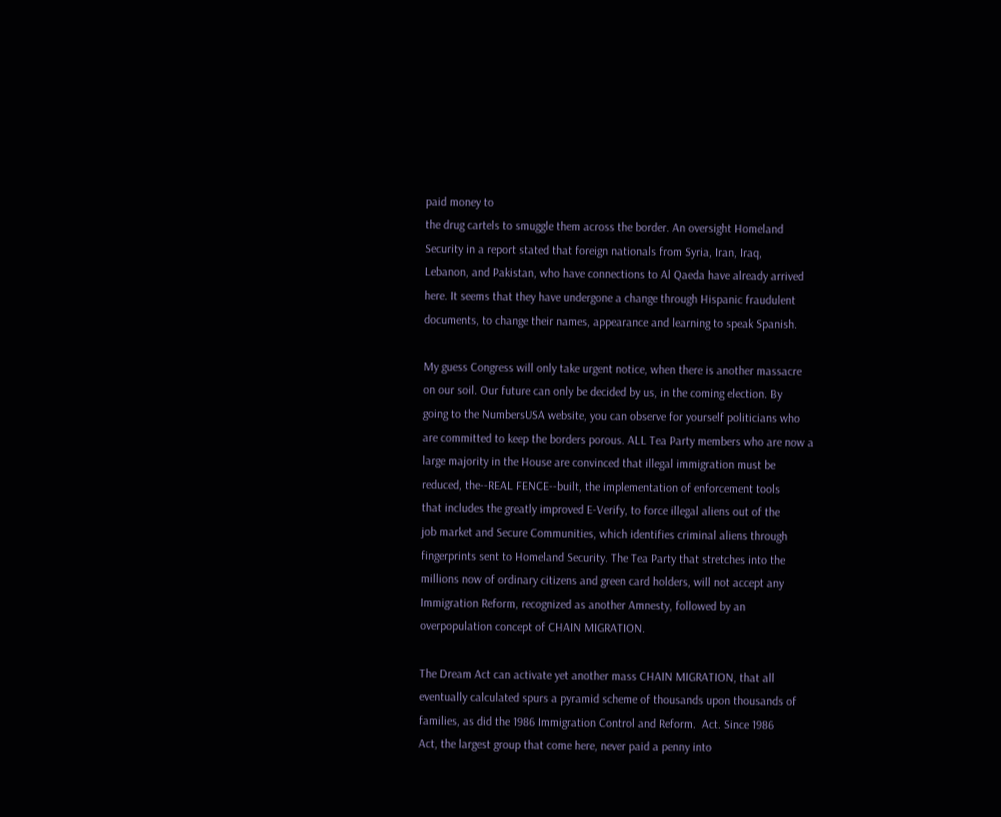paid money to
the drug cartels to smuggle them across the border. An oversight Homeland
Security in a report stated that foreign nationals from Syria, Iran, Iraq,
Lebanon, and Pakistan, who have connections to Al Qaeda have already arrived
here. It seems that they have undergone a change through Hispanic fraudulent
documents, to change their names, appearance and learning to speak Spanish.

My guess Congress will only take urgent notice, when there is another massacre
on our soil. Our future can only be decided by us, in the coming election. By
going to the NumbersUSA website, you can observe for yourself politicians who
are committed to keep the borders porous. ALL Tea Party members who are now a
large majority in the House are convinced that illegal immigration must be
reduced, the--REAL FENCE--built, the implementation of enforcement tools
that includes the greatly improved E-Verify, to force illegal aliens out of the
job market and Secure Communities, which identifies criminal aliens through
fingerprints sent to Homeland Security. The Tea Party that stretches into the
millions now of ordinary citizens and green card holders, will not accept any
Immigration Reform, recognized as another Amnesty, followed by an
overpopulation concept of CHAIN MIGRATION.

The Dream Act can activate yet another mass CHAIN MIGRATION, that all
eventually calculated spurs a pyramid scheme of thousands upon thousands of
families, as did the 1986 Immigration Control and Reform.  Act. Since 1986
Act, the largest group that come here, never paid a penny into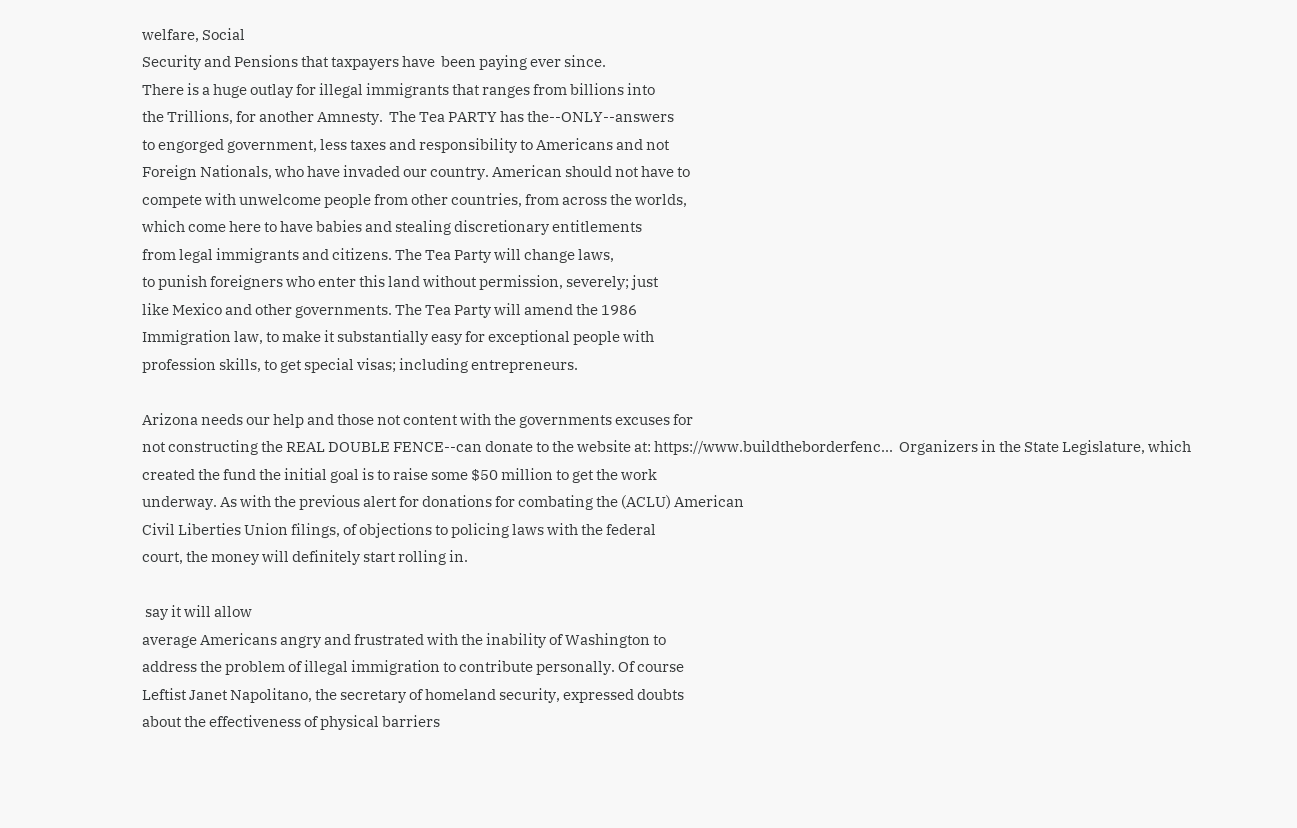welfare, Social
Security and Pensions that taxpayers have  been paying ever since.
There is a huge outlay for illegal immigrants that ranges from billions into
the Trillions, for another Amnesty.  The Tea PARTY has the--ONLY--answers
to engorged government, less taxes and responsibility to Americans and not
Foreign Nationals, who have invaded our country. American should not have to
compete with unwelcome people from other countries, from across the worlds,
which come here to have babies and stealing discretionary entitlements
from legal immigrants and citizens. The Tea Party will change laws,
to punish foreigners who enter this land without permission, severely; just
like Mexico and other governments. The Tea Party will amend the 1986
Immigration law, to make it substantially easy for exceptional people with
profession skills, to get special visas; including entrepreneurs.

Arizona needs our help and those not content with the governments excuses for
not constructing the REAL DOUBLE FENCE--can donate to the website at: https://www.buildtheborderfenc...  Organizers in the State Legislature, which
created the fund the initial goal is to raise some $50 million to get the work
underway. As with the previous alert for donations for combating the (ACLU) American
Civil Liberties Union filings, of objections to policing laws with the federal
court, the money will definitely start rolling in.

 say it will allow
average Americans angry and frustrated with the inability of Washington to
address the problem of illegal immigration to contribute personally. Of course
Leftist Janet Napolitano, the secretary of homeland security, expressed doubts
about the effectiveness of physical barriers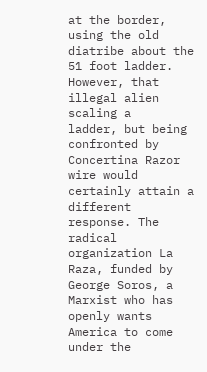at the border, using the old
diatribe about the 51 foot ladder. However, that illegal alien scaling a
ladder, but being confronted by Concertina Razor wire would certainly attain a
different response. The radical organization La Raza, funded by George Soros, a
Marxist who has openly wants America to come under the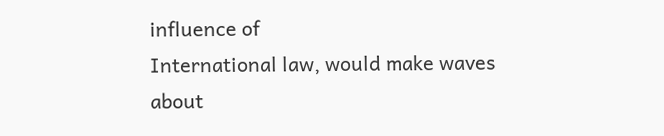influence of
International law, would make waves about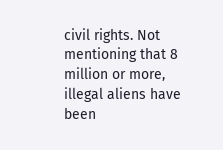civil rights. Not mentioning that 8
million or more, illegal aliens have been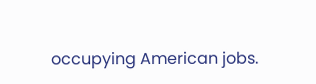occupying American jobs.